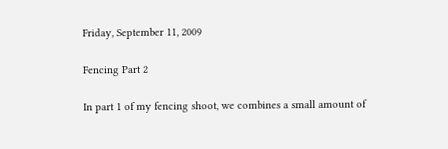Friday, September 11, 2009

Fencing Part 2

In part 1 of my fencing shoot, we combines a small amount of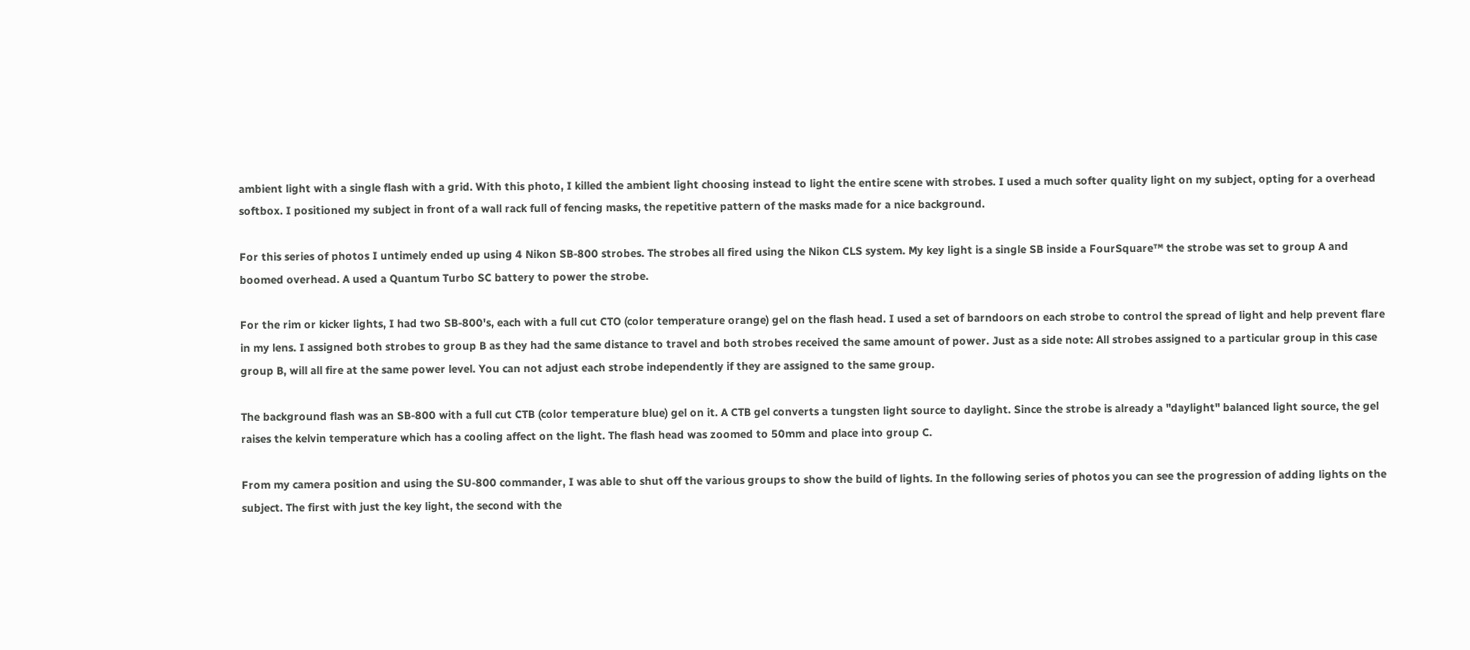ambient light with a single flash with a grid. With this photo, I killed the ambient light choosing instead to light the entire scene with strobes. I used a much softer quality light on my subject, opting for a overhead softbox. I positioned my subject in front of a wall rack full of fencing masks, the repetitive pattern of the masks made for a nice background.

For this series of photos I untimely ended up using 4 Nikon SB-800 strobes. The strobes all fired using the Nikon CLS system. My key light is a single SB inside a FourSquare™ the strobe was set to group A and boomed overhead. A used a Quantum Turbo SC battery to power the strobe.

For the rim or kicker lights, I had two SB-800's, each with a full cut CTO (color temperature orange) gel on the flash head. I used a set of barndoors on each strobe to control the spread of light and help prevent flare in my lens. I assigned both strobes to group B as they had the same distance to travel and both strobes received the same amount of power. Just as a side note: All strobes assigned to a particular group in this case group B, will all fire at the same power level. You can not adjust each strobe independently if they are assigned to the same group.

The background flash was an SB-800 with a full cut CTB (color temperature blue) gel on it. A CTB gel converts a tungsten light source to daylight. Since the strobe is already a "daylight" balanced light source, the gel raises the kelvin temperature which has a cooling affect on the light. The flash head was zoomed to 50mm and place into group C.

From my camera position and using the SU-800 commander, I was able to shut off the various groups to show the build of lights. In the following series of photos you can see the progression of adding lights on the subject. The first with just the key light, the second with the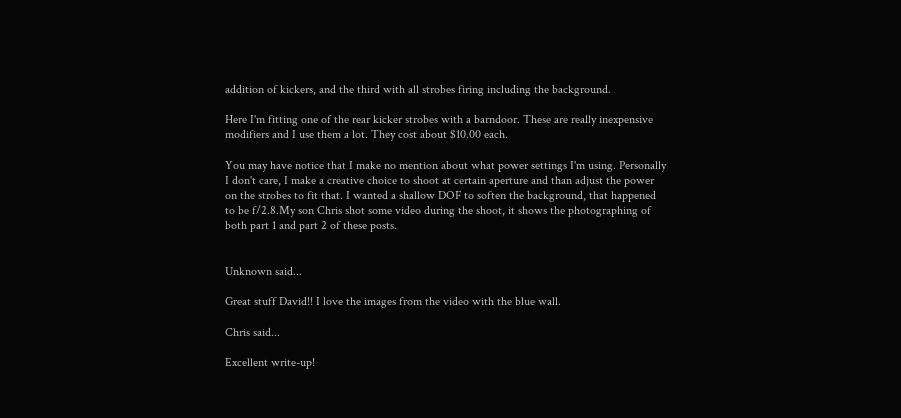addition of kickers, and the third with all strobes firing including the background.

Here I'm fitting one of the rear kicker strobes with a barndoor. These are really inexpensive modifiers and I use them a lot. They cost about $10.00 each.

You may have notice that I make no mention about what power settings I'm using. Personally I don't care, I make a creative choice to shoot at certain aperture and than adjust the power on the strobes to fit that. I wanted a shallow DOF to soften the background, that happened to be f/2.8.My son Chris shot some video during the shoot, it shows the photographing of both part 1 and part 2 of these posts.


Unknown said...

Great stuff David!! I love the images from the video with the blue wall.

Chris said...

Excellent write-up!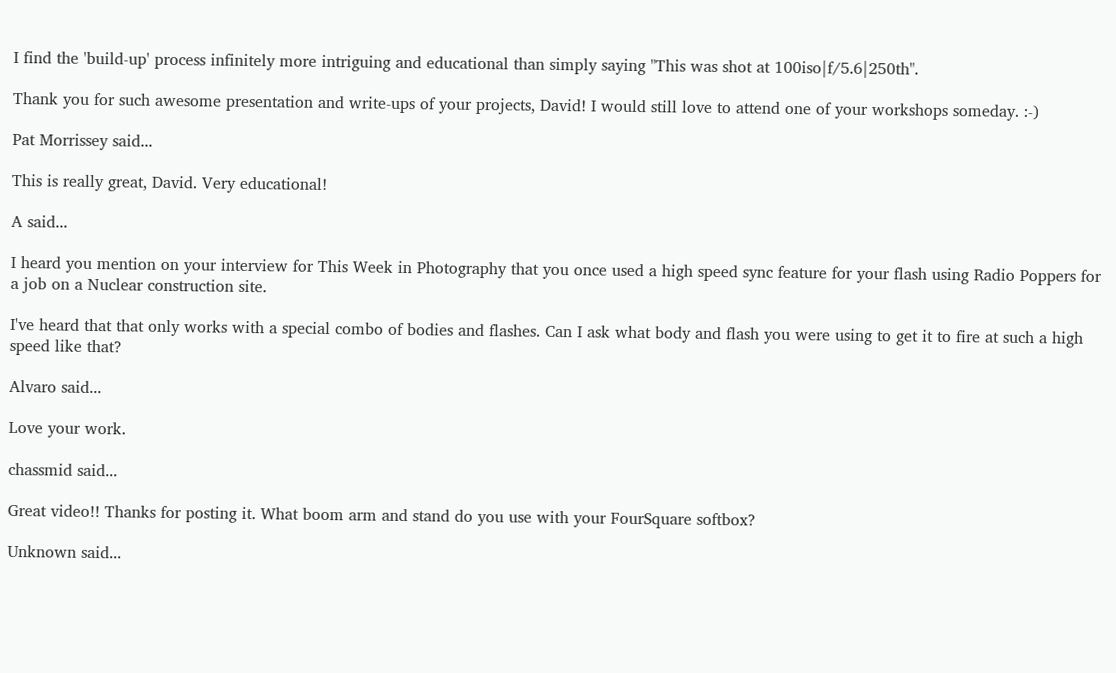I find the 'build-up' process infinitely more intriguing and educational than simply saying "This was shot at 100iso|f/5.6|250th".

Thank you for such awesome presentation and write-ups of your projects, David! I would still love to attend one of your workshops someday. :-)

Pat Morrissey said...

This is really great, David. Very educational!

A said...

I heard you mention on your interview for This Week in Photography that you once used a high speed sync feature for your flash using Radio Poppers for a job on a Nuclear construction site.

I've heard that that only works with a special combo of bodies and flashes. Can I ask what body and flash you were using to get it to fire at such a high speed like that?

Alvaro said...

Love your work.

chassmid said...

Great video!! Thanks for posting it. What boom arm and stand do you use with your FourSquare softbox?

Unknown said...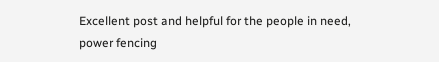Excellent post and helpful for the people in need, power fencing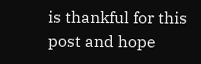is thankful for this post and hope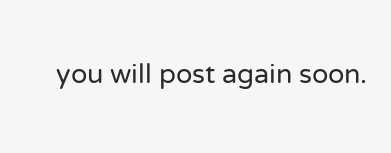you will post again soon.